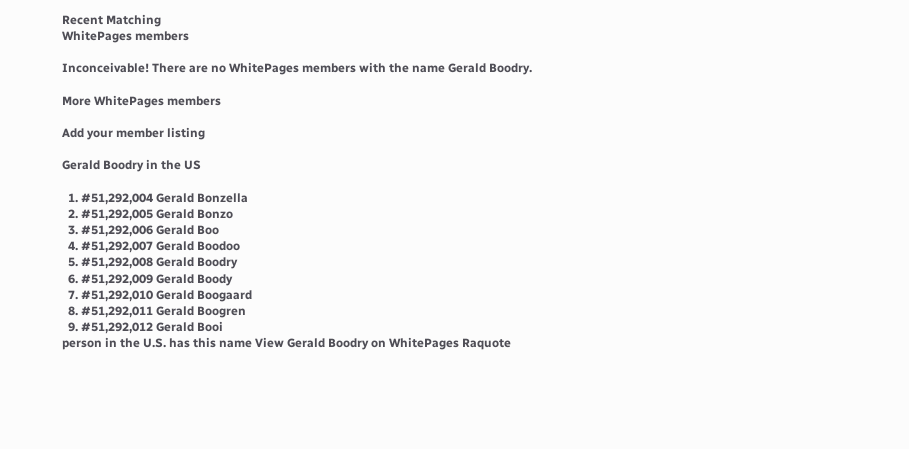Recent Matching
WhitePages members

Inconceivable! There are no WhitePages members with the name Gerald Boodry.

More WhitePages members

Add your member listing

Gerald Boodry in the US

  1. #51,292,004 Gerald Bonzella
  2. #51,292,005 Gerald Bonzo
  3. #51,292,006 Gerald Boo
  4. #51,292,007 Gerald Boodoo
  5. #51,292,008 Gerald Boodry
  6. #51,292,009 Gerald Boody
  7. #51,292,010 Gerald Boogaard
  8. #51,292,011 Gerald Boogren
  9. #51,292,012 Gerald Booi
person in the U.S. has this name View Gerald Boodry on WhitePages Raquote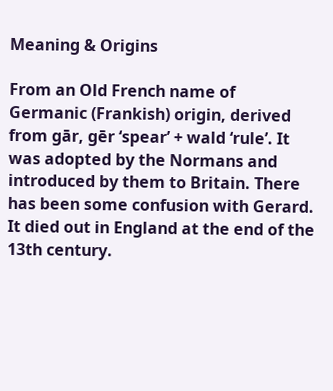Meaning & Origins

From an Old French name of Germanic (Frankish) origin, derived from gār, gēr ‘spear’ + wald ‘rule’. It was adopted by the Normans and introduced by them to Britain. There has been some confusion with Gerard. It died out in England at the end of the 13th century.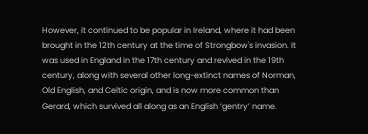However, it continued to be popular in Ireland, where it had been brought in the 12th century at the time of Strongbow's invasion. It was used in England in the 17th century and revived in the 19th century, along with several other long-extinct names of Norman, Old English, and Celtic origin, and is now more common than Gerard, which survived all along as an English ‘gentry’ name.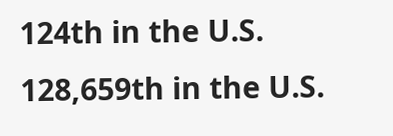124th in the U.S.
128,659th in the U.S.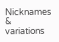Nicknames & variations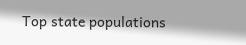Top state populations